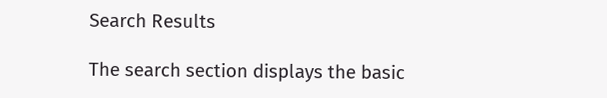Search Results

The search section displays the basic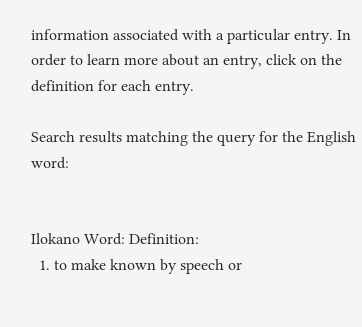information associated with a particular entry. In order to learn more about an entry, click on the definition for each entry.

Search results matching the query for the English word:


Ilokano Word: Definition:
  1. to make known by speech or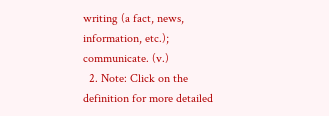writing (a fact, news, information, etc.); communicate. (v.)
  2. Note: Click on the definition for more detailed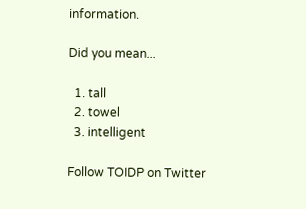information.

Did you mean...

  1. tall
  2. towel
  3. intelligent

Follow TOIDP on Twitter